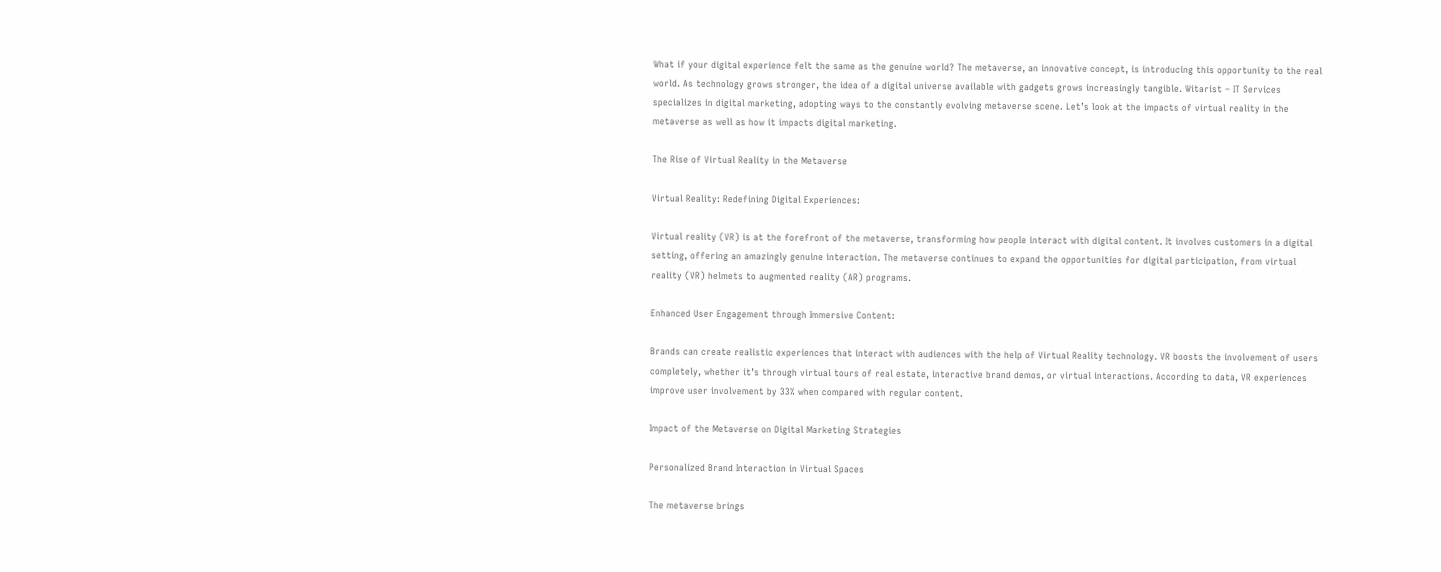What if your digital experience felt the same as the genuine world? The metaverse, an innovative concept, is introducing this opportunity to the real world. As technology grows stronger, the idea of a digital universe available with gadgets grows increasingly tangible. Witarist – IT Services specializes in digital marketing, adopting ways to the constantly evolving metaverse scene. Let’s look at the impacts of virtual reality in the metaverse as well as how it impacts digital marketing.

The Rise of Virtual Reality in the Metaverse

Virtual Reality: Redefining Digital Experiences:

Virtual reality (VR) is at the forefront of the metaverse, transforming how people interact with digital content. It involves customers in a digital setting, offering an amazingly genuine interaction. The metaverse continues to expand the opportunities for digital participation, from virtual reality (VR) helmets to augmented reality (AR) programs.

Enhanced User Engagement through Immersive Content:

Brands can create realistic experiences that interact with audiences with the help of Virtual Reality technology. VR boosts the involvement of users completely, whether it’s through virtual tours of real estate, interactive brand demos, or virtual interactions. According to data, VR experiences improve user involvement by 33% when compared with regular content.

Impact of the Metaverse on Digital Marketing Strategies

Personalized Brand Interaction in Virtual Spaces

The metaverse brings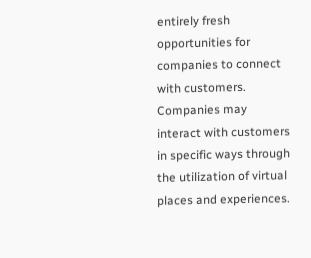entirely fresh opportunities for companies to connect with customers. Companies may interact with customers in specific ways through the utilization of virtual places and experiences.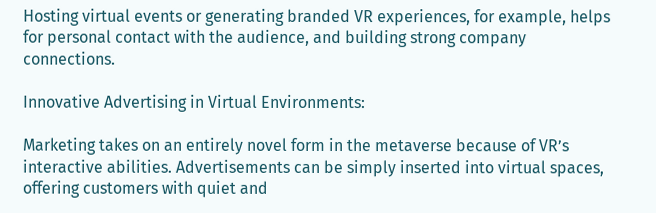Hosting virtual events or generating branded VR experiences, for example, helps for personal contact with the audience, and building strong company connections.

Innovative Advertising in Virtual Environments:

Marketing takes on an entirely novel form in the metaverse because of VR’s interactive abilities. Advertisements can be simply inserted into virtual spaces, offering customers with quiet and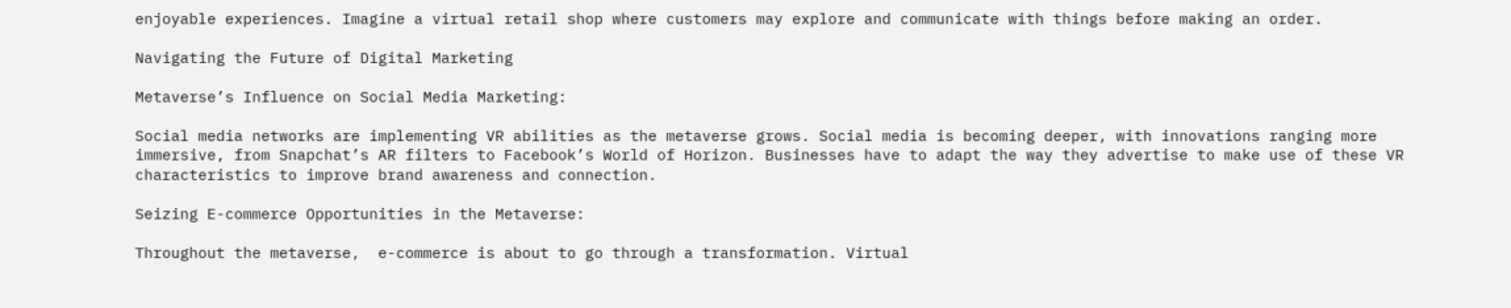enjoyable experiences. Imagine a virtual retail shop where customers may explore and communicate with things before making an order.

Navigating the Future of Digital Marketing

Metaverse’s Influence on Social Media Marketing:

Social media networks are implementing VR abilities as the metaverse grows. Social media is becoming deeper, with innovations ranging more immersive, from Snapchat’s AR filters to Facebook’s World of Horizon. Businesses have to adapt the way they advertise to make use of these VR characteristics to improve brand awareness and connection.

Seizing E-commerce Opportunities in the Metaverse:

Throughout the metaverse,  e-commerce is about to go through a transformation. Virtual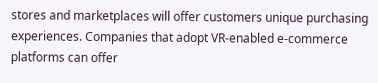stores and marketplaces will offer customers unique purchasing experiences. Companies that adopt VR-enabled e-commerce platforms can offer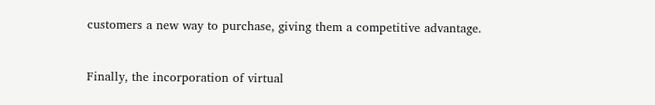customers a new way to purchase, giving them a competitive advantage.


Finally, the incorporation of virtual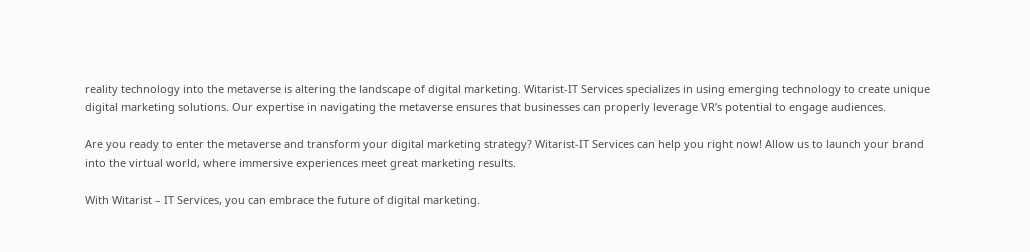reality technology into the metaverse is altering the landscape of digital marketing. Witarist-IT Services specializes in using emerging technology to create unique digital marketing solutions. Our expertise in navigating the metaverse ensures that businesses can properly leverage VR’s potential to engage audiences.

Are you ready to enter the metaverse and transform your digital marketing strategy? Witarist-IT Services can help you right now! Allow us to launch your brand into the virtual world, where immersive experiences meet great marketing results.

With Witarist – IT Services, you can embrace the future of digital marketing.